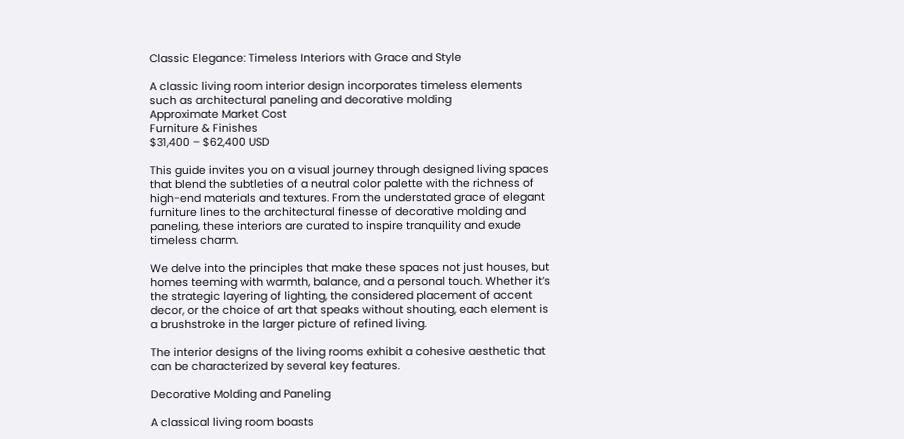Classic Elegance: Timeless Interiors with Grace and Style

A classic living room interior design incorporates timeless elements such as architectural paneling and decorative molding
Approximate Market Cost
Furniture & Finishes
$31,400 – $62,400 USD

This guide invites you on a visual journey through designed living spaces that blend the subtleties of a neutral color palette with the richness of high-end materials and textures. From the understated grace of elegant furniture lines to the architectural finesse of decorative molding and paneling, these interiors are curated to inspire tranquility and exude timeless charm.

We delve into the principles that make these spaces not just houses, but homes teeming with warmth, balance, and a personal touch. Whether it’s the strategic layering of lighting, the considered placement of accent decor, or the choice of art that speaks without shouting, each element is a brushstroke in the larger picture of refined living.

The interior designs of the living rooms exhibit a cohesive aesthetic that can be characterized by several key features.

Decorative Molding and Paneling

A classical living room boasts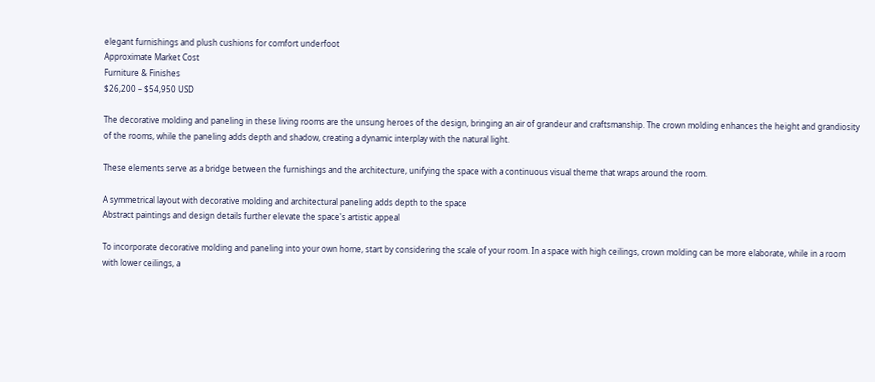elegant furnishings and plush cushions for comfort underfoot
Approximate Market Cost
Furniture & Finishes
$26,200 – $54,950 USD

The decorative molding and paneling in these living rooms are the unsung heroes of the design, bringing an air of grandeur and craftsmanship. The crown molding enhances the height and grandiosity of the rooms, while the paneling adds depth and shadow, creating a dynamic interplay with the natural light.

These elements serve as a bridge between the furnishings and the architecture, unifying the space with a continuous visual theme that wraps around the room.

A symmetrical layout with decorative molding and architectural paneling adds depth to the space
Abstract paintings and design details further elevate the space's artistic appeal

To incorporate decorative molding and paneling into your own home, start by considering the scale of your room. In a space with high ceilings, crown molding can be more elaborate, while in a room with lower ceilings, a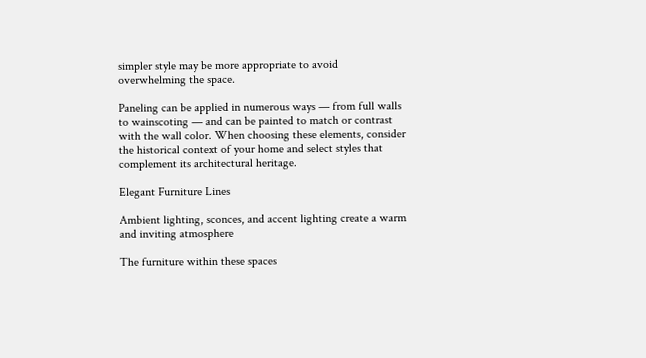simpler style may be more appropriate to avoid overwhelming the space.

Paneling can be applied in numerous ways — from full walls to wainscoting — and can be painted to match or contrast with the wall color. When choosing these elements, consider the historical context of your home and select styles that complement its architectural heritage.

Elegant Furniture Lines

Ambient lighting, sconces, and accent lighting create a warm and inviting atmosphere

The furniture within these spaces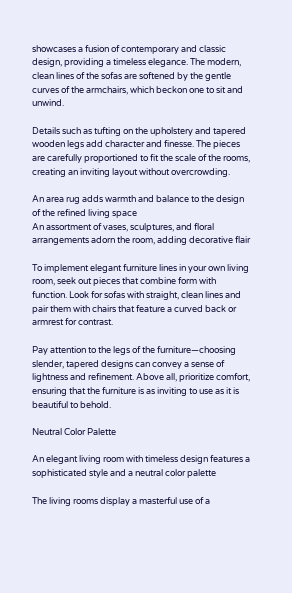showcases a fusion of contemporary and classic design, providing a timeless elegance. The modern, clean lines of the sofas are softened by the gentle curves of the armchairs, which beckon one to sit and unwind.

Details such as tufting on the upholstery and tapered wooden legs add character and finesse. The pieces are carefully proportioned to fit the scale of the rooms, creating an inviting layout without overcrowding.

An area rug adds warmth and balance to the design of the refined living space
An assortment of vases, sculptures, and floral arrangements adorn the room, adding decorative flair

To implement elegant furniture lines in your own living room, seek out pieces that combine form with function. Look for sofas with straight, clean lines and pair them with chairs that feature a curved back or armrest for contrast.

Pay attention to the legs of the furniture—choosing slender, tapered designs can convey a sense of lightness and refinement. Above all, prioritize comfort, ensuring that the furniture is as inviting to use as it is beautiful to behold.

Neutral Color Palette

An elegant living room with timeless design features a sophisticated style and a neutral color palette

The living rooms display a masterful use of a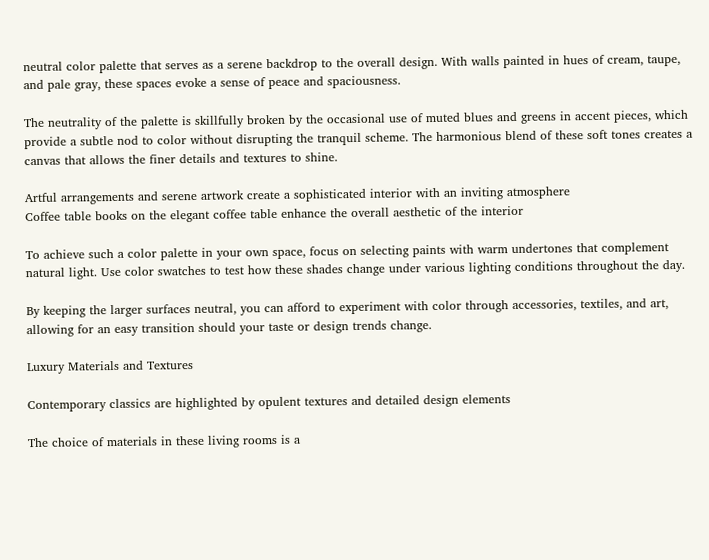neutral color palette that serves as a serene backdrop to the overall design. With walls painted in hues of cream, taupe, and pale gray, these spaces evoke a sense of peace and spaciousness.

The neutrality of the palette is skillfully broken by the occasional use of muted blues and greens in accent pieces, which provide a subtle nod to color without disrupting the tranquil scheme. The harmonious blend of these soft tones creates a canvas that allows the finer details and textures to shine.

Artful arrangements and serene artwork create a sophisticated interior with an inviting atmosphere
Coffee table books on the elegant coffee table enhance the overall aesthetic of the interior

To achieve such a color palette in your own space, focus on selecting paints with warm undertones that complement natural light. Use color swatches to test how these shades change under various lighting conditions throughout the day.

By keeping the larger surfaces neutral, you can afford to experiment with color through accessories, textiles, and art, allowing for an easy transition should your taste or design trends change.

Luxury Materials and Textures

Contemporary classics are highlighted by opulent textures and detailed design elements

The choice of materials in these living rooms is a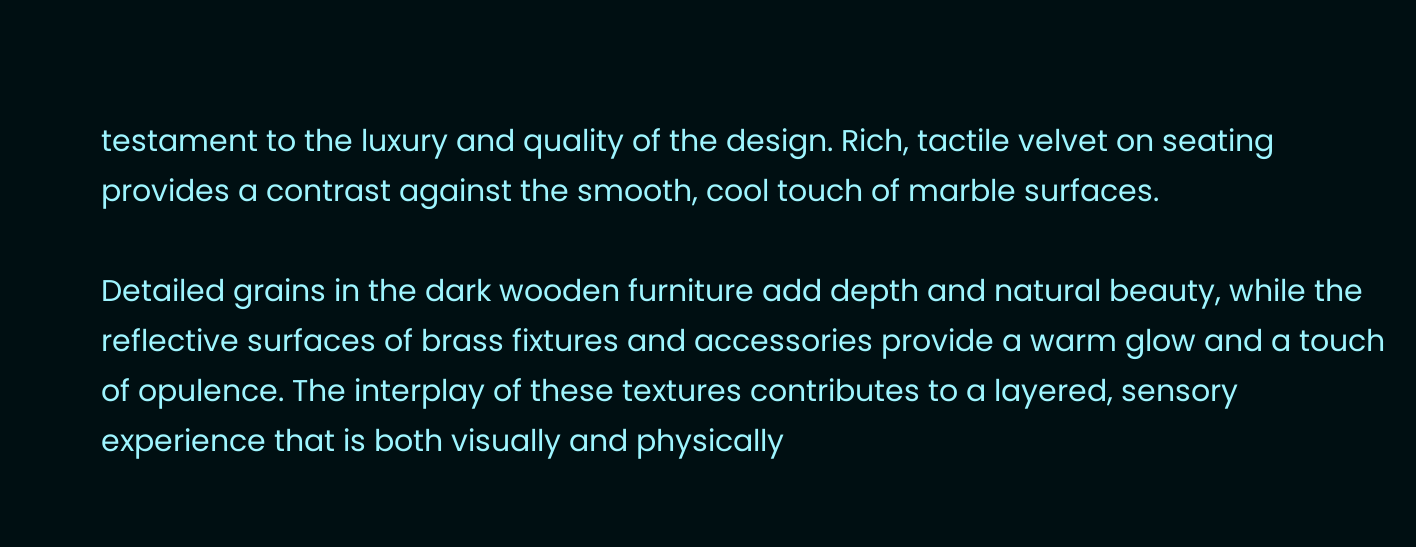testament to the luxury and quality of the design. Rich, tactile velvet on seating provides a contrast against the smooth, cool touch of marble surfaces.

Detailed grains in the dark wooden furniture add depth and natural beauty, while the reflective surfaces of brass fixtures and accessories provide a warm glow and a touch of opulence. The interplay of these textures contributes to a layered, sensory experience that is both visually and physically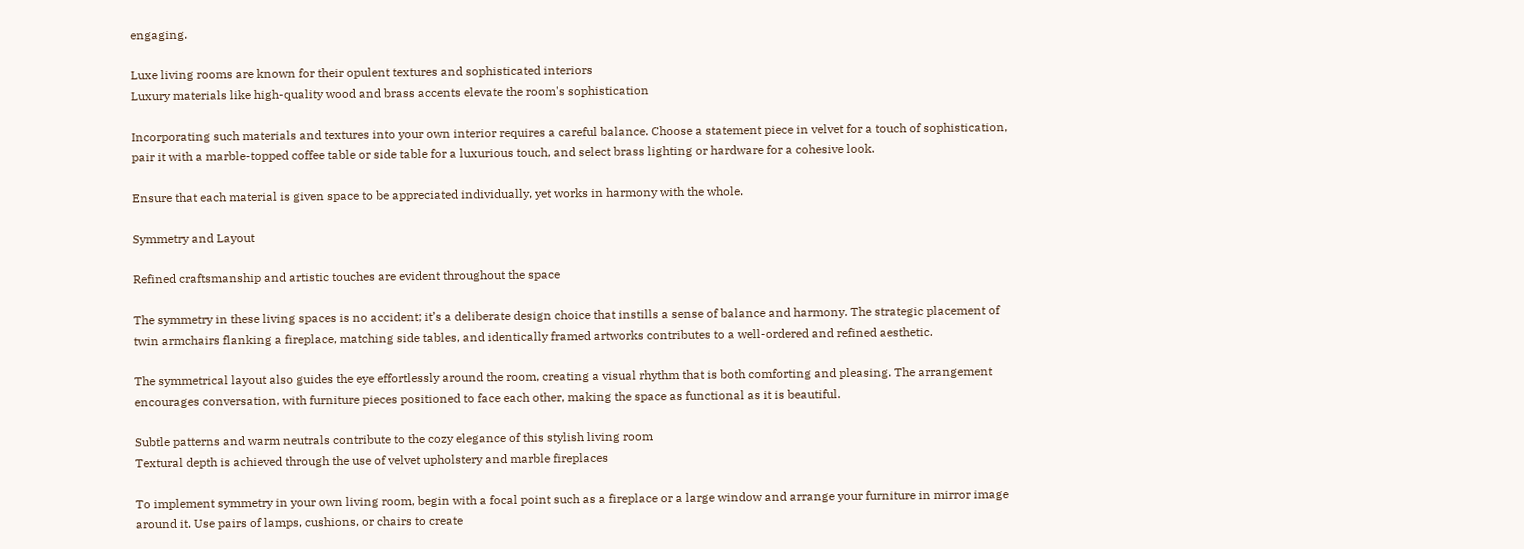engaging.

Luxe living rooms are known for their opulent textures and sophisticated interiors
Luxury materials like high-quality wood and brass accents elevate the room's sophistication

Incorporating such materials and textures into your own interior requires a careful balance. Choose a statement piece in velvet for a touch of sophistication, pair it with a marble-topped coffee table or side table for a luxurious touch, and select brass lighting or hardware for a cohesive look.

Ensure that each material is given space to be appreciated individually, yet works in harmony with the whole.

Symmetry and Layout

Refined craftsmanship and artistic touches are evident throughout the space

The symmetry in these living spaces is no accident; it’s a deliberate design choice that instills a sense of balance and harmony. The strategic placement of twin armchairs flanking a fireplace, matching side tables, and identically framed artworks contributes to a well-ordered and refined aesthetic.

The symmetrical layout also guides the eye effortlessly around the room, creating a visual rhythm that is both comforting and pleasing. The arrangement encourages conversation, with furniture pieces positioned to face each other, making the space as functional as it is beautiful.

Subtle patterns and warm neutrals contribute to the cozy elegance of this stylish living room
Textural depth is achieved through the use of velvet upholstery and marble fireplaces

To implement symmetry in your own living room, begin with a focal point such as a fireplace or a large window and arrange your furniture in mirror image around it. Use pairs of lamps, cushions, or chairs to create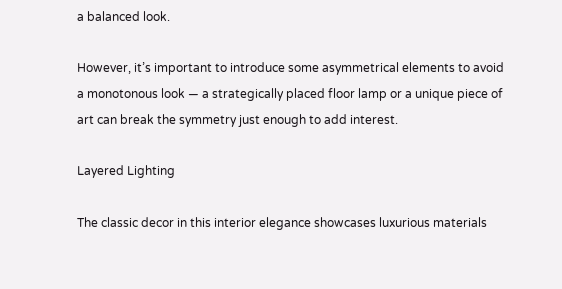a balanced look.

However, it’s important to introduce some asymmetrical elements to avoid a monotonous look — a strategically placed floor lamp or a unique piece of art can break the symmetry just enough to add interest.

Layered Lighting

The classic decor in this interior elegance showcases luxurious materials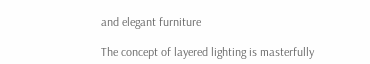and elegant furniture

The concept of layered lighting is masterfully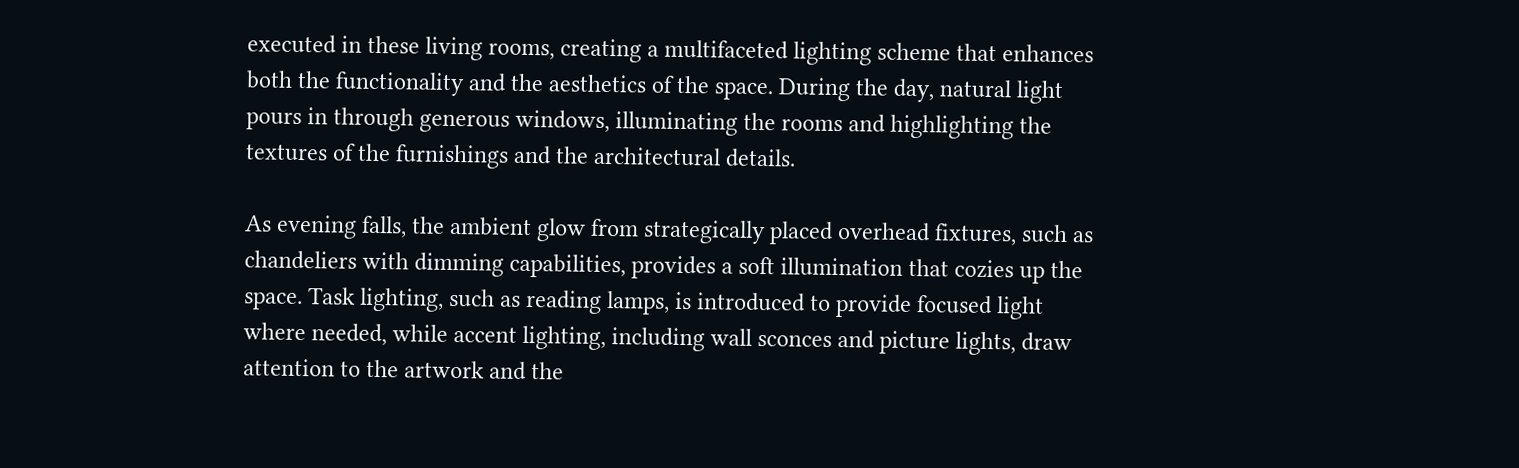executed in these living rooms, creating a multifaceted lighting scheme that enhances both the functionality and the aesthetics of the space. During the day, natural light pours in through generous windows, illuminating the rooms and highlighting the textures of the furnishings and the architectural details.

As evening falls, the ambient glow from strategically placed overhead fixtures, such as chandeliers with dimming capabilities, provides a soft illumination that cozies up the space. Task lighting, such as reading lamps, is introduced to provide focused light where needed, while accent lighting, including wall sconces and picture lights, draw attention to the artwork and the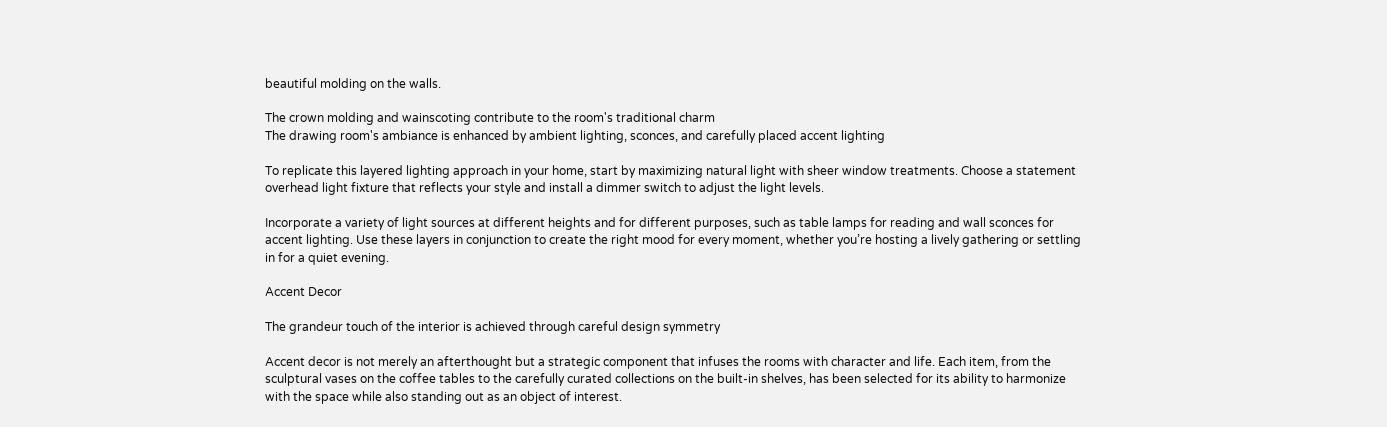beautiful molding on the walls.

The crown molding and wainscoting contribute to the room's traditional charm
The drawing room's ambiance is enhanced by ambient lighting, sconces, and carefully placed accent lighting

To replicate this layered lighting approach in your home, start by maximizing natural light with sheer window treatments. Choose a statement overhead light fixture that reflects your style and install a dimmer switch to adjust the light levels.

Incorporate a variety of light sources at different heights and for different purposes, such as table lamps for reading and wall sconces for accent lighting. Use these layers in conjunction to create the right mood for every moment, whether you’re hosting a lively gathering or settling in for a quiet evening.

Accent Decor

The grandeur touch of the interior is achieved through careful design symmetry

Accent decor is not merely an afterthought but a strategic component that infuses the rooms with character and life. Each item, from the sculptural vases on the coffee tables to the carefully curated collections on the built-in shelves, has been selected for its ability to harmonize with the space while also standing out as an object of interest.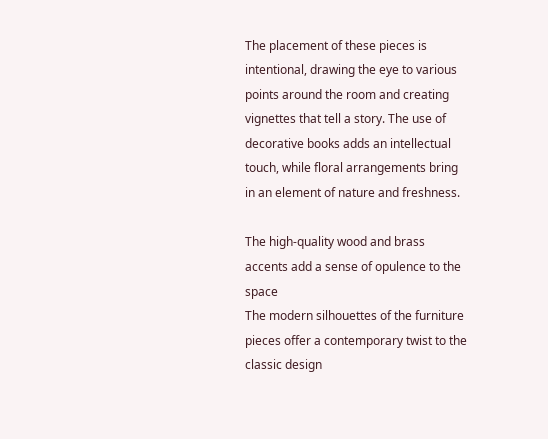The placement of these pieces is intentional, drawing the eye to various points around the room and creating vignettes that tell a story. The use of decorative books adds an intellectual touch, while floral arrangements bring in an element of nature and freshness.

The high-quality wood and brass accents add a sense of opulence to the space
The modern silhouettes of the furniture pieces offer a contemporary twist to the classic design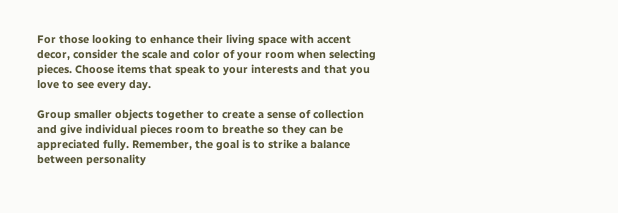For those looking to enhance their living space with accent decor, consider the scale and color of your room when selecting pieces. Choose items that speak to your interests and that you love to see every day.

Group smaller objects together to create a sense of collection and give individual pieces room to breathe so they can be appreciated fully. Remember, the goal is to strike a balance between personality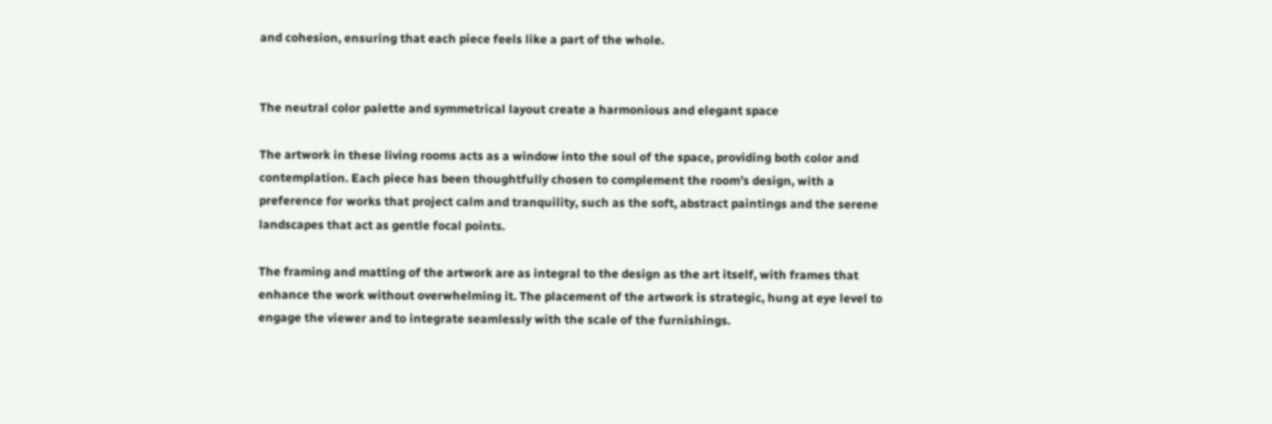and cohesion, ensuring that each piece feels like a part of the whole.


The neutral color palette and symmetrical layout create a harmonious and elegant space

The artwork in these living rooms acts as a window into the soul of the space, providing both color and contemplation. Each piece has been thoughtfully chosen to complement the room’s design, with a preference for works that project calm and tranquility, such as the soft, abstract paintings and the serene landscapes that act as gentle focal points.

The framing and matting of the artwork are as integral to the design as the art itself, with frames that enhance the work without overwhelming it. The placement of the artwork is strategic, hung at eye level to engage the viewer and to integrate seamlessly with the scale of the furnishings.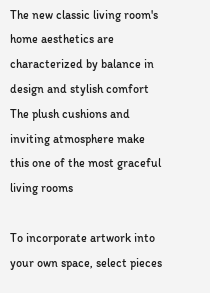The new classic living room's home aesthetics are characterized by balance in design and stylish comfort
The plush cushions and inviting atmosphere make this one of the most graceful living rooms

To incorporate artwork into your own space, select pieces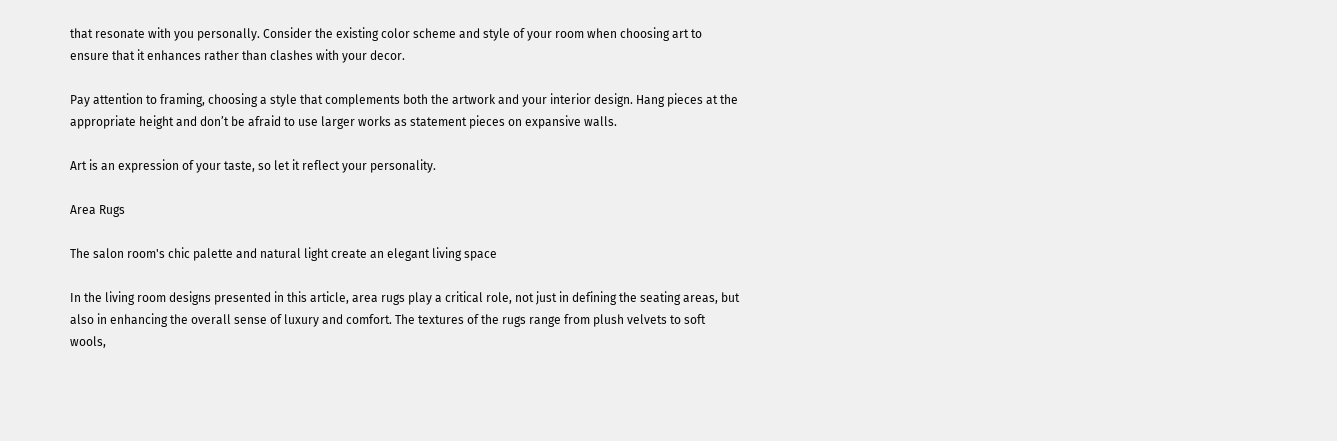that resonate with you personally. Consider the existing color scheme and style of your room when choosing art to ensure that it enhances rather than clashes with your decor.

Pay attention to framing, choosing a style that complements both the artwork and your interior design. Hang pieces at the appropriate height and don’t be afraid to use larger works as statement pieces on expansive walls.

Art is an expression of your taste, so let it reflect your personality.

Area Rugs

The salon room's chic palette and natural light create an elegant living space

In the living room designs presented in this article, area rugs play a critical role, not just in defining the seating areas, but also in enhancing the overall sense of luxury and comfort. The textures of the rugs range from plush velvets to soft wools,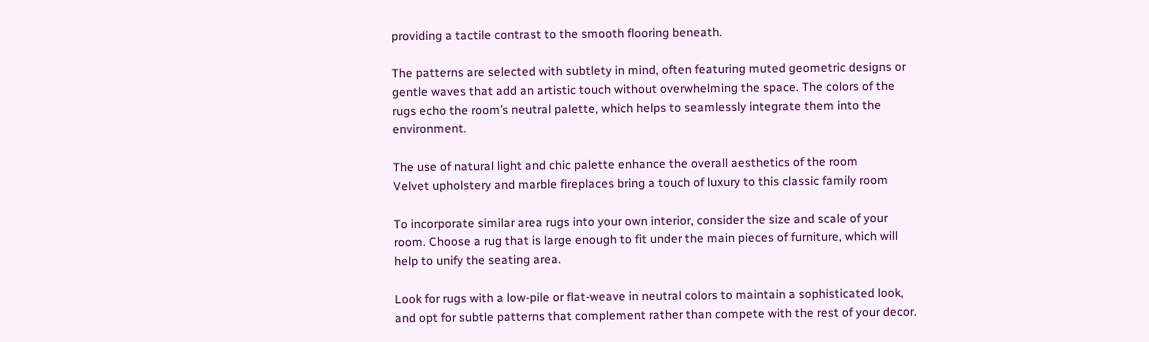providing a tactile contrast to the smooth flooring beneath.

The patterns are selected with subtlety in mind, often featuring muted geometric designs or gentle waves that add an artistic touch without overwhelming the space. The colors of the rugs echo the room’s neutral palette, which helps to seamlessly integrate them into the environment.

The use of natural light and chic palette enhance the overall aesthetics of the room
Velvet upholstery and marble fireplaces bring a touch of luxury to this classic family room

To incorporate similar area rugs into your own interior, consider the size and scale of your room. Choose a rug that is large enough to fit under the main pieces of furniture, which will help to unify the seating area.

Look for rugs with a low-pile or flat-weave in neutral colors to maintain a sophisticated look, and opt for subtle patterns that complement rather than compete with the rest of your decor.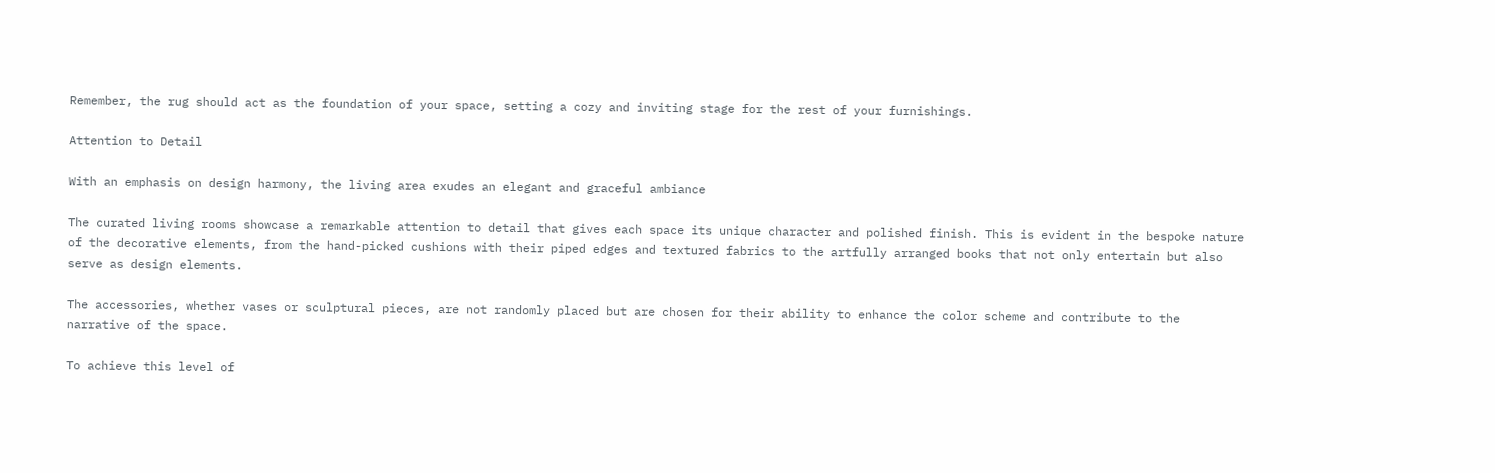Remember, the rug should act as the foundation of your space, setting a cozy and inviting stage for the rest of your furnishings.

Attention to Detail

With an emphasis on design harmony, the living area exudes an elegant and graceful ambiance

The curated living rooms showcase a remarkable attention to detail that gives each space its unique character and polished finish. This is evident in the bespoke nature of the decorative elements, from the hand-picked cushions with their piped edges and textured fabrics to the artfully arranged books that not only entertain but also serve as design elements.

The accessories, whether vases or sculptural pieces, are not randomly placed but are chosen for their ability to enhance the color scheme and contribute to the narrative of the space.

To achieve this level of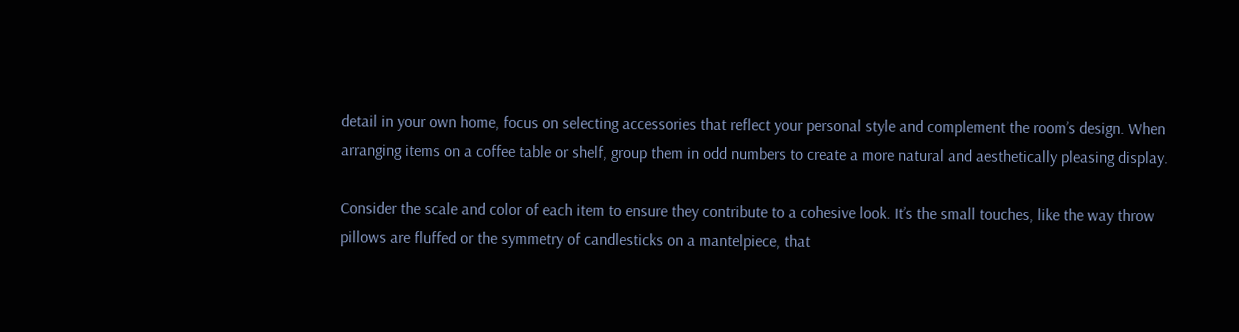detail in your own home, focus on selecting accessories that reflect your personal style and complement the room’s design. When arranging items on a coffee table or shelf, group them in odd numbers to create a more natural and aesthetically pleasing display.

Consider the scale and color of each item to ensure they contribute to a cohesive look. It’s the small touches, like the way throw pillows are fluffed or the symmetry of candlesticks on a mantelpiece, that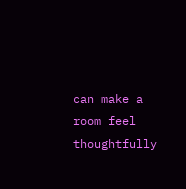can make a room feel thoughtfully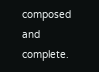composed and complete.